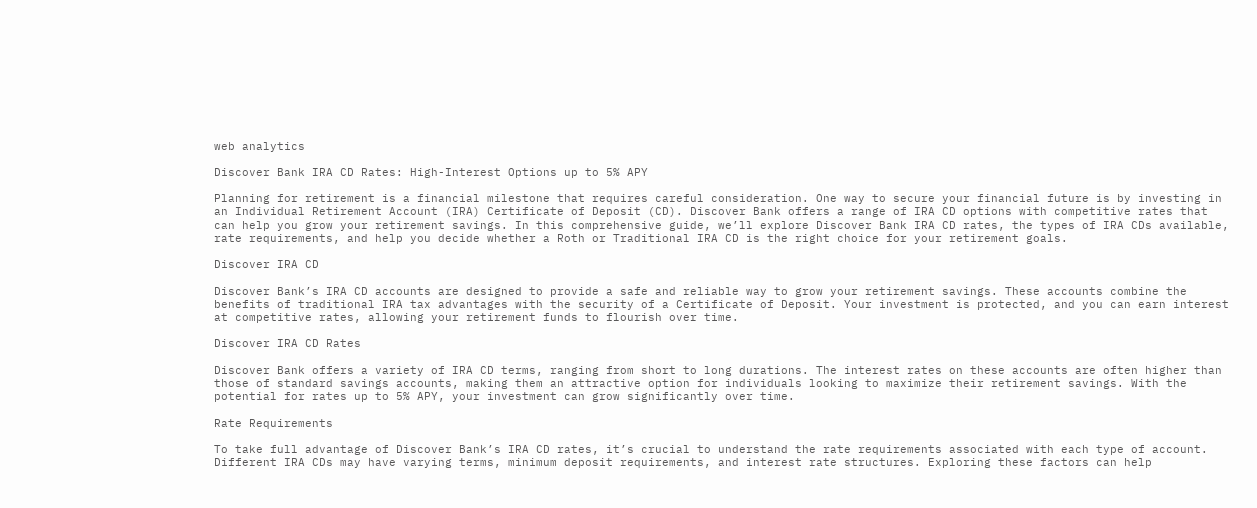web analytics

Discover Bank IRA CD Rates: High-Interest Options up to 5% APY

Planning for retirement is a financial milestone that requires careful consideration. One way to secure your financial future is by investing in an Individual Retirement Account (IRA) Certificate of Deposit (CD). Discover Bank offers a range of IRA CD options with competitive rates that can help you grow your retirement savings. In this comprehensive guide, we’ll explore Discover Bank IRA CD rates, the types of IRA CDs available, rate requirements, and help you decide whether a Roth or Traditional IRA CD is the right choice for your retirement goals.

Discover IRA CD

Discover Bank’s IRA CD accounts are designed to provide a safe and reliable way to grow your retirement savings. These accounts combine the benefits of traditional IRA tax advantages with the security of a Certificate of Deposit. Your investment is protected, and you can earn interest at competitive rates, allowing your retirement funds to flourish over time.

Discover IRA CD Rates

Discover Bank offers a variety of IRA CD terms, ranging from short to long durations. The interest rates on these accounts are often higher than those of standard savings accounts, making them an attractive option for individuals looking to maximize their retirement savings. With the potential for rates up to 5% APY, your investment can grow significantly over time.

Rate Requirements

To take full advantage of Discover Bank’s IRA CD rates, it’s crucial to understand the rate requirements associated with each type of account. Different IRA CDs may have varying terms, minimum deposit requirements, and interest rate structures. Exploring these factors can help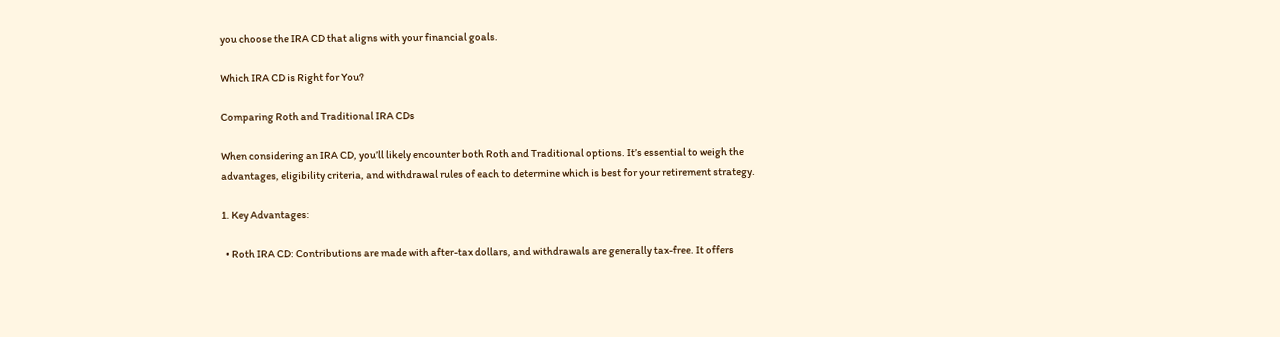you choose the IRA CD that aligns with your financial goals.

Which IRA CD is Right for You?

Comparing Roth and Traditional IRA CDs

When considering an IRA CD, you’ll likely encounter both Roth and Traditional options. It’s essential to weigh the advantages, eligibility criteria, and withdrawal rules of each to determine which is best for your retirement strategy.

1. Key Advantages:

  • Roth IRA CD: Contributions are made with after-tax dollars, and withdrawals are generally tax-free. It offers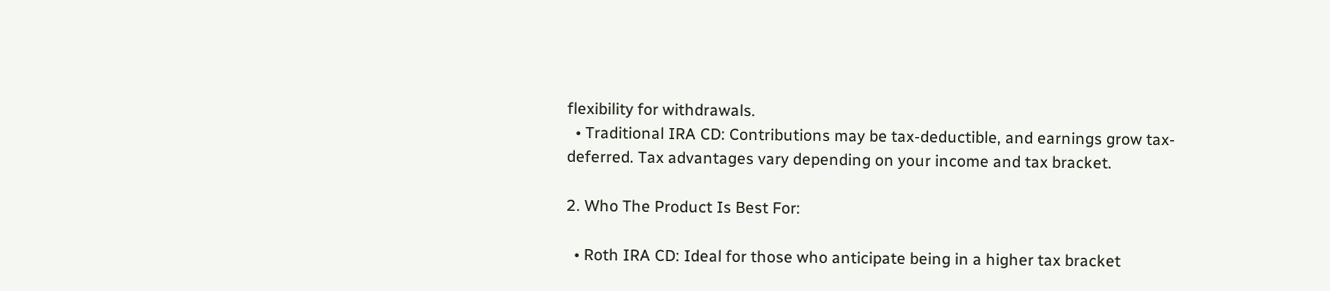flexibility for withdrawals.
  • Traditional IRA CD: Contributions may be tax-deductible, and earnings grow tax-deferred. Tax advantages vary depending on your income and tax bracket.

2. Who The Product Is Best For:

  • Roth IRA CD: Ideal for those who anticipate being in a higher tax bracket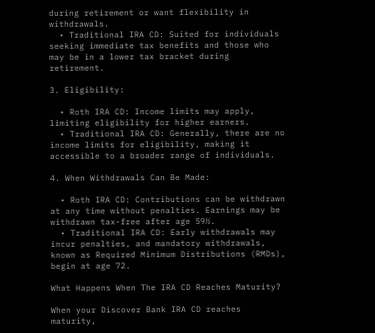during retirement or want flexibility in withdrawals.
  • Traditional IRA CD: Suited for individuals seeking immediate tax benefits and those who may be in a lower tax bracket during retirement.

3. Eligibility:

  • Roth IRA CD: Income limits may apply, limiting eligibility for higher earners.
  • Traditional IRA CD: Generally, there are no income limits for eligibility, making it accessible to a broader range of individuals.

4. When Withdrawals Can Be Made:

  • Roth IRA CD: Contributions can be withdrawn at any time without penalties. Earnings may be withdrawn tax-free after age 59½.
  • Traditional IRA CD: Early withdrawals may incur penalties, and mandatory withdrawals, known as Required Minimum Distributions (RMDs), begin at age 72.

What Happens When The IRA CD Reaches Maturity?

When your Discover Bank IRA CD reaches maturity,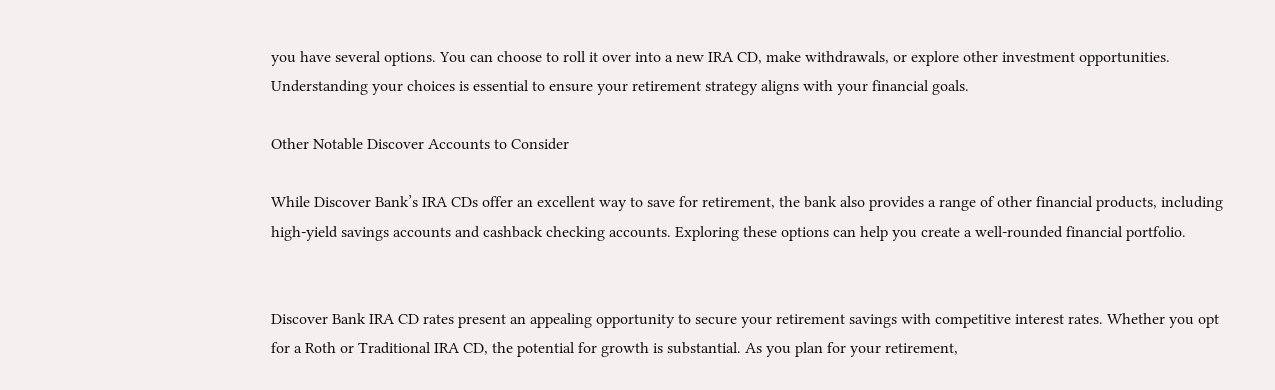you have several options. You can choose to roll it over into a new IRA CD, make withdrawals, or explore other investment opportunities. Understanding your choices is essential to ensure your retirement strategy aligns with your financial goals.

Other Notable Discover Accounts to Consider

While Discover Bank’s IRA CDs offer an excellent way to save for retirement, the bank also provides a range of other financial products, including high-yield savings accounts and cashback checking accounts. Exploring these options can help you create a well-rounded financial portfolio.


Discover Bank IRA CD rates present an appealing opportunity to secure your retirement savings with competitive interest rates. Whether you opt for a Roth or Traditional IRA CD, the potential for growth is substantial. As you plan for your retirement,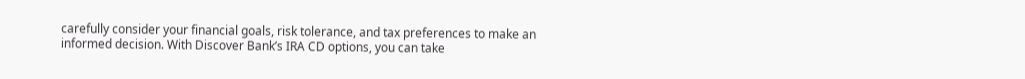carefully consider your financial goals, risk tolerance, and tax preferences to make an informed decision. With Discover Bank’s IRA CD options, you can take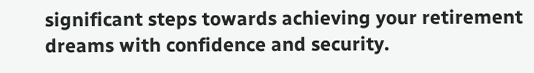significant steps towards achieving your retirement dreams with confidence and security.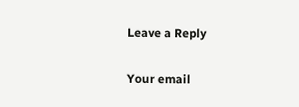Leave a Reply

Your email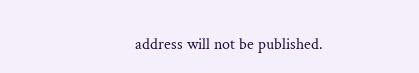address will not be published.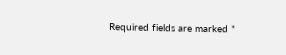Required fields are marked *